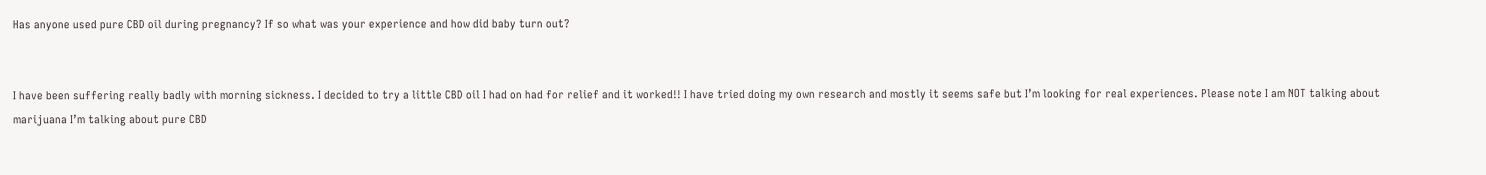Has anyone used pure CBD oil during pregnancy? If so what was your experience and how did baby turn out?


I have been suffering really badly with morning sickness. I decided to try a little CBD oil I had on had for relief and it worked!! I have tried doing my own research and mostly it seems safe but I’m looking for real experiences. Please note I am NOT talking about marijuana I’m talking about pure CBD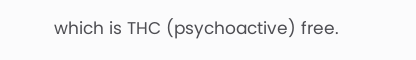which is THC (psychoactive) free.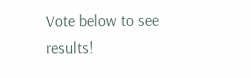Vote below to see results!